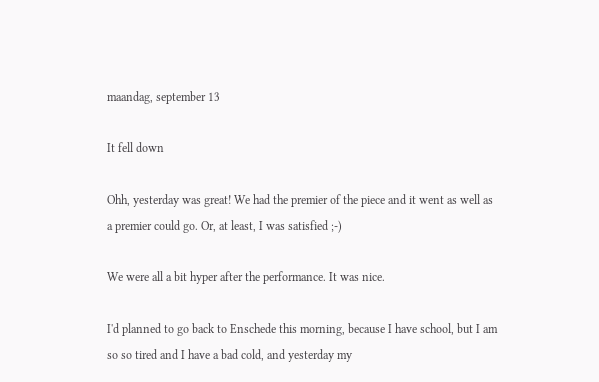maandag, september 13

It fell down

Ohh, yesterday was great! We had the premier of the piece and it went as well as a premier could go. Or, at least, I was satisfied ;-)

We were all a bit hyper after the performance. It was nice.

I'd planned to go back to Enschede this morning, because I have school, but I am so so tired and I have a bad cold, and yesterday my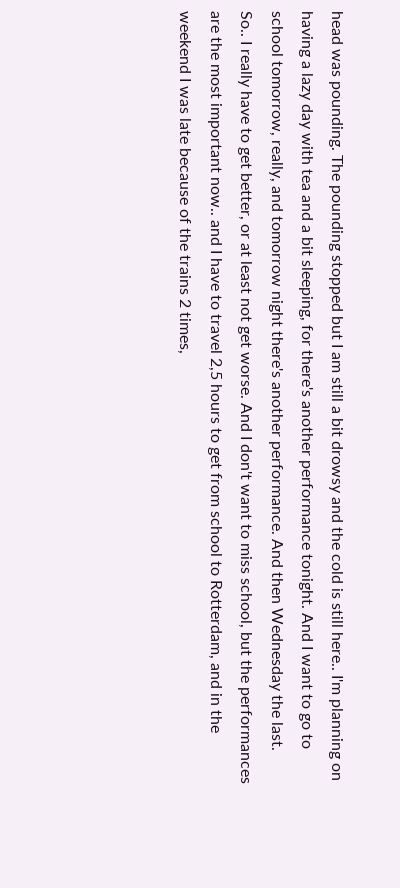head was pounding. The pounding stopped but I am still a bit drowsy and the cold is still here.. I'm planning on having a lazy day with tea and a bit sleeping, for there's another performance tonight. And I want to go to school tomorrow, really, and tomorrow night there's another performance. And then Wednesday the last.
So.. I really have to get better, or at least not get worse. And I don't want to miss school, but the performances are the most important now.. and I have to travel 2,5 hours to get from school to Rotterdam, and in the weekend I was late because of the trains 2 times,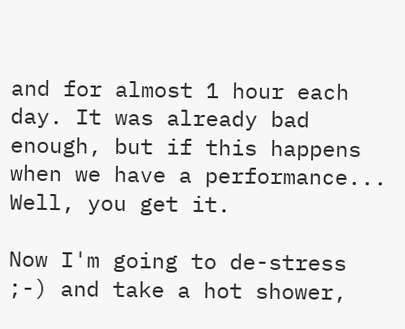and for almost 1 hour each day. It was already bad enough, but if this happens when we have a performance...
Well, you get it.

Now I'm going to de-stress ;-) and take a hot shower,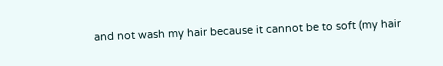and not wash my hair because it cannot be to soft (my hair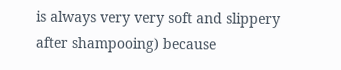is always very very soft and slippery after shampooing) because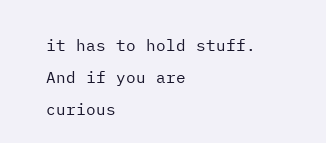it has to hold stuff.
And if you are curious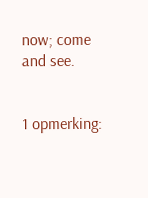now; come and see.


1 opmerking: